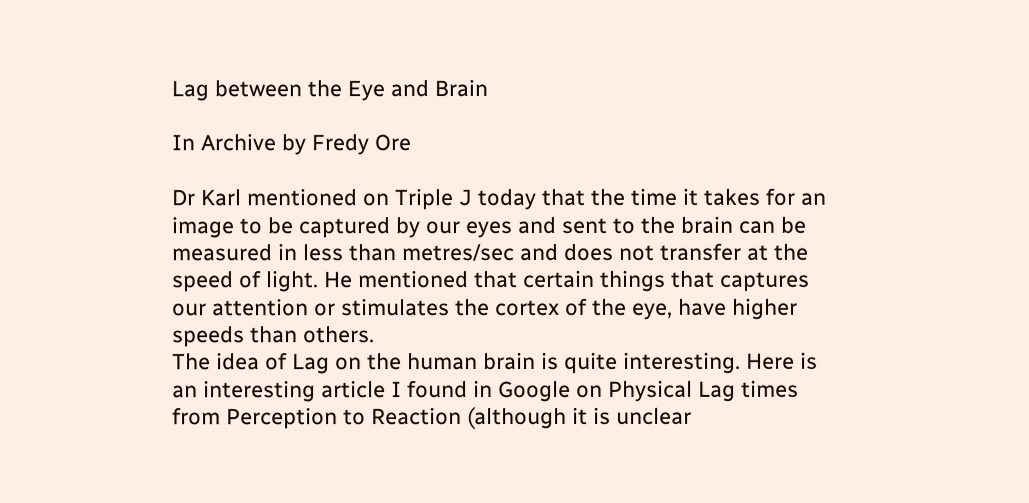Lag between the Eye and Brain

In Archive by Fredy Ore

Dr Karl mentioned on Triple J today that the time it takes for an image to be captured by our eyes and sent to the brain can be measured in less than metres/sec and does not transfer at the speed of light. He mentioned that certain things that captures our attention or stimulates the cortex of the eye, have higher speeds than others.
The idea of Lag on the human brain is quite interesting. Here is an interesting article I found in Google on Physical Lag times from Perception to Reaction (although it is unclear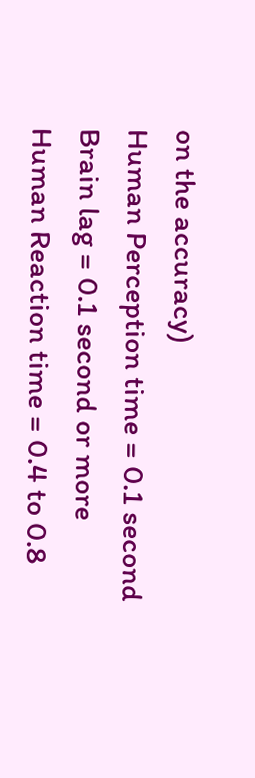on the accuracy)
Human Perception time = 0.1 second
Brain lag = 0.1 second or more
Human Reaction time = 0.4 to 0.8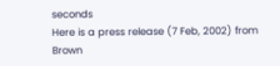seconds
Here is a press release (7 Feb, 2002) from Brown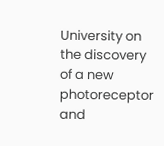University on the discovery of a new photoreceptor and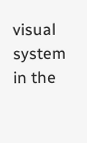visual system in the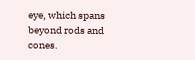eye, which spans beyond rods and cones.